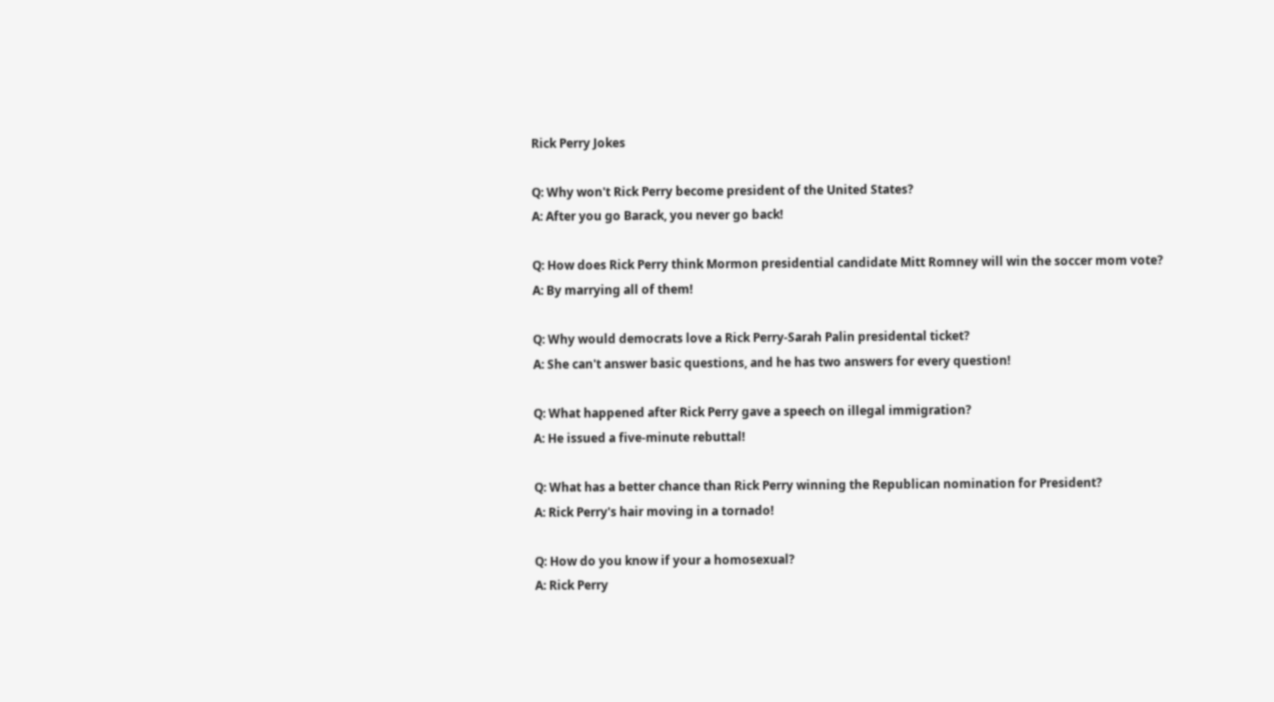Rick Perry Jokes

Q: Why won't Rick Perry become president of the United States?
A: After you go Barack, you never go back!

Q: How does Rick Perry think Mormon presidential candidate Mitt Romney will win the soccer mom vote?
A: By marrying all of them!

Q: Why would democrats love a Rick Perry-Sarah Palin presidental ticket?
A: She can't answer basic questions, and he has two answers for every question!

Q: What happened after Rick Perry gave a speech on illegal immigration?
A: He issued a five-minute rebuttal!

Q: What has a better chance than Rick Perry winning the Republican nomination for President?
A: Rick Perry's hair moving in a tornado!

Q: How do you know if your a homosexual?
A: Rick Perry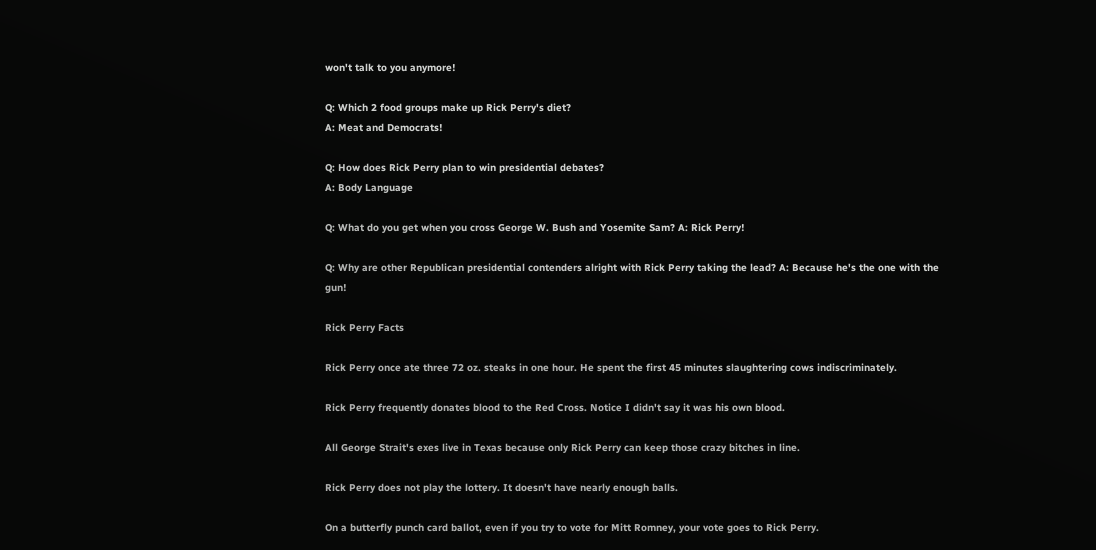won't talk to you anymore!

Q: Which 2 food groups make up Rick Perry's diet?
A: Meat and Democrats!

Q: How does Rick Perry plan to win presidential debates?
A: Body Language

Q: What do you get when you cross George W. Bush and Yosemite Sam? A: Rick Perry!

Q: Why are other Republican presidential contenders alright with Rick Perry taking the lead? A: Because he's the one with the gun!

Rick Perry Facts

Rick Perry once ate three 72 oz. steaks in one hour. He spent the first 45 minutes slaughtering cows indiscriminately.

Rick Perry frequently donates blood to the Red Cross. Notice I didn't say it was his own blood.

All George Strait's exes live in Texas because only Rick Perry can keep those crazy bitches in line.

Rick Perry does not play the lottery. It doesn't have nearly enough balls.

On a butterfly punch card ballot, even if you try to vote for Mitt Romney, your vote goes to Rick Perry.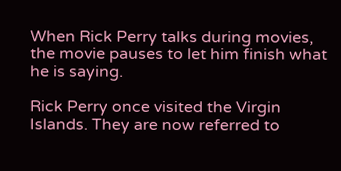When Rick Perry talks during movies, the movie pauses to let him finish what he is saying.

Rick Perry once visited the Virgin Islands. They are now referred to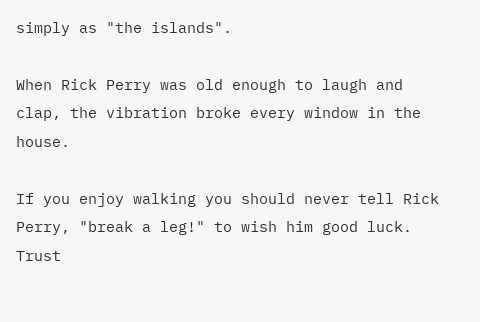simply as "the islands".

When Rick Perry was old enough to laugh and clap, the vibration broke every window in the house.

If you enjoy walking you should never tell Rick Perry, "break a leg!" to wish him good luck. Trust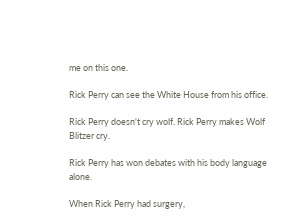me on this one.

Rick Perry can see the White House from his office.

Rick Perry doesn't cry wolf. Rick Perry makes Wolf Blitzer cry.

Rick Perry has won debates with his body language alone.

When Rick Perry had surgery,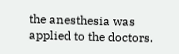the anesthesia was applied to the doctors.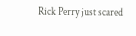Rick Perry just scared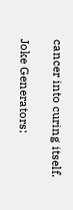cancer into curing itself.

Joke Generators: